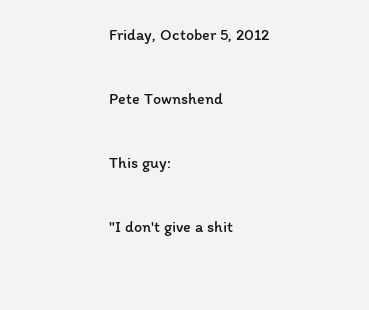Friday, October 5, 2012

Pete Townshend

This guy:

"I don't give a shit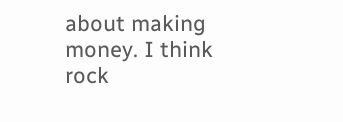about making money. I think rock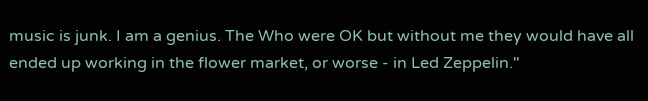music is junk. I am a genius. The Who were OK but without me they would have all ended up working in the flower market, or worse - in Led Zeppelin."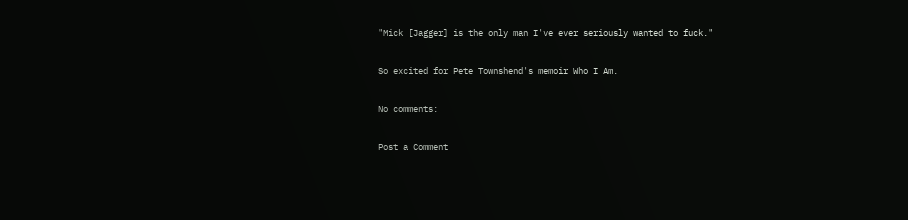"Mick [Jagger] is the only man I've ever seriously wanted to fuck."

So excited for Pete Townshend's memoir Who I Am.

No comments:

Post a Comment